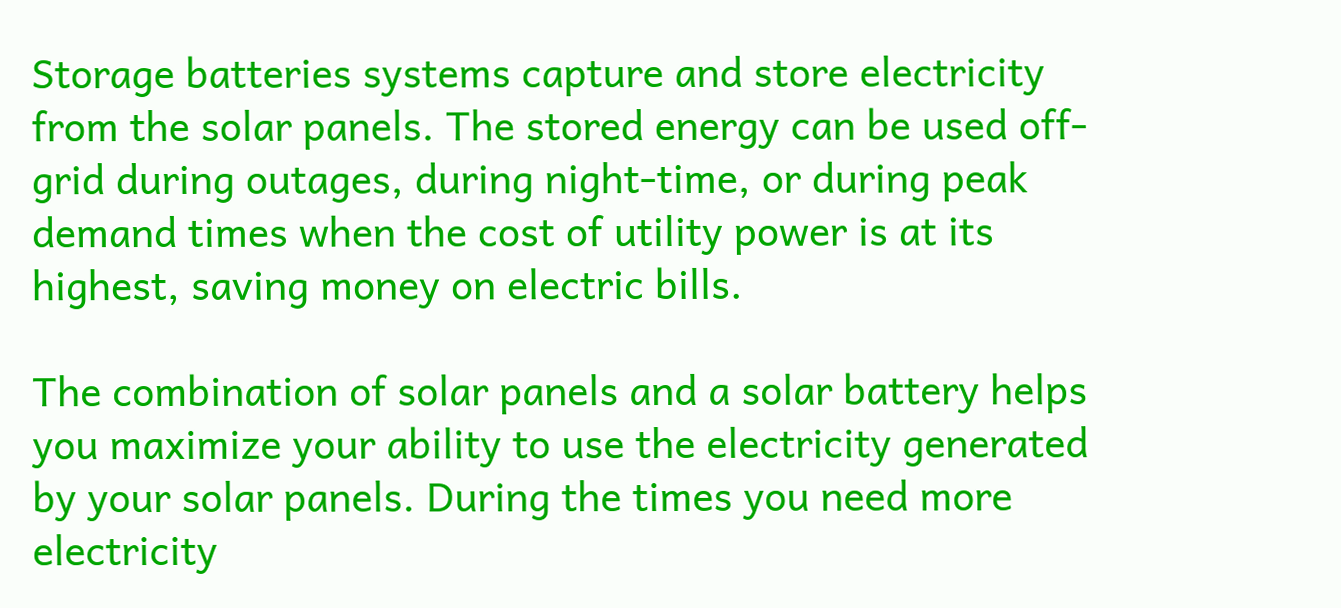Storage batteries systems capture and store electricity from the solar panels. The stored energy can be used off-grid during outages, during night-time, or during peak demand times when the cost of utility power is at its highest, saving money on electric bills.

The combination of solar panels and a solar battery helps you maximize your ability to use the electricity generated by your solar panels. During the times you need more electricity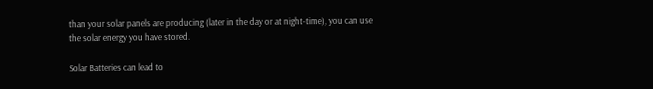than your solar panels are producing (later in the day or at night-time), you can use the solar energy you have stored.

Solar Batteries can lead to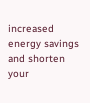increased energy savings and shorten your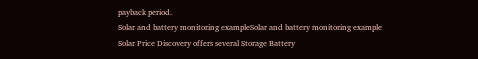payback period.
Solar and battery monitoring exampleSolar and battery monitoring example
Solar Price Discovery offers several Storage Battery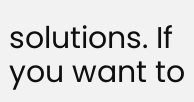solutions. If you want to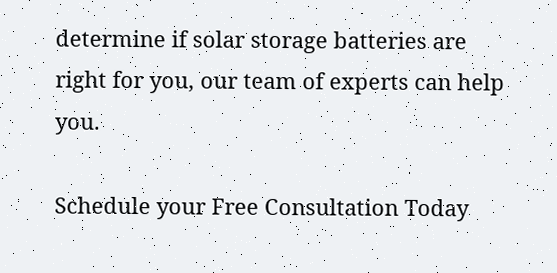determine if solar storage batteries are right for you, our team of experts can help you.

Schedule your Free Consultation Today